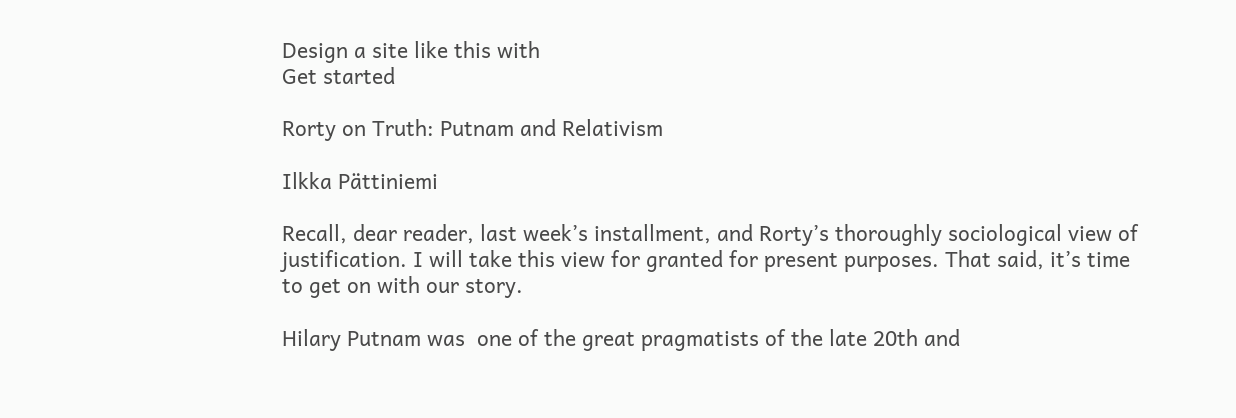Design a site like this with
Get started

Rorty on Truth: Putnam and Relativism

Ilkka Pättiniemi

Recall, dear reader, last week’s installment, and Rorty’s thoroughly sociological view of justification. I will take this view for granted for present purposes. That said, it’s time to get on with our story.

Hilary Putnam was  one of the great pragmatists of the late 20th and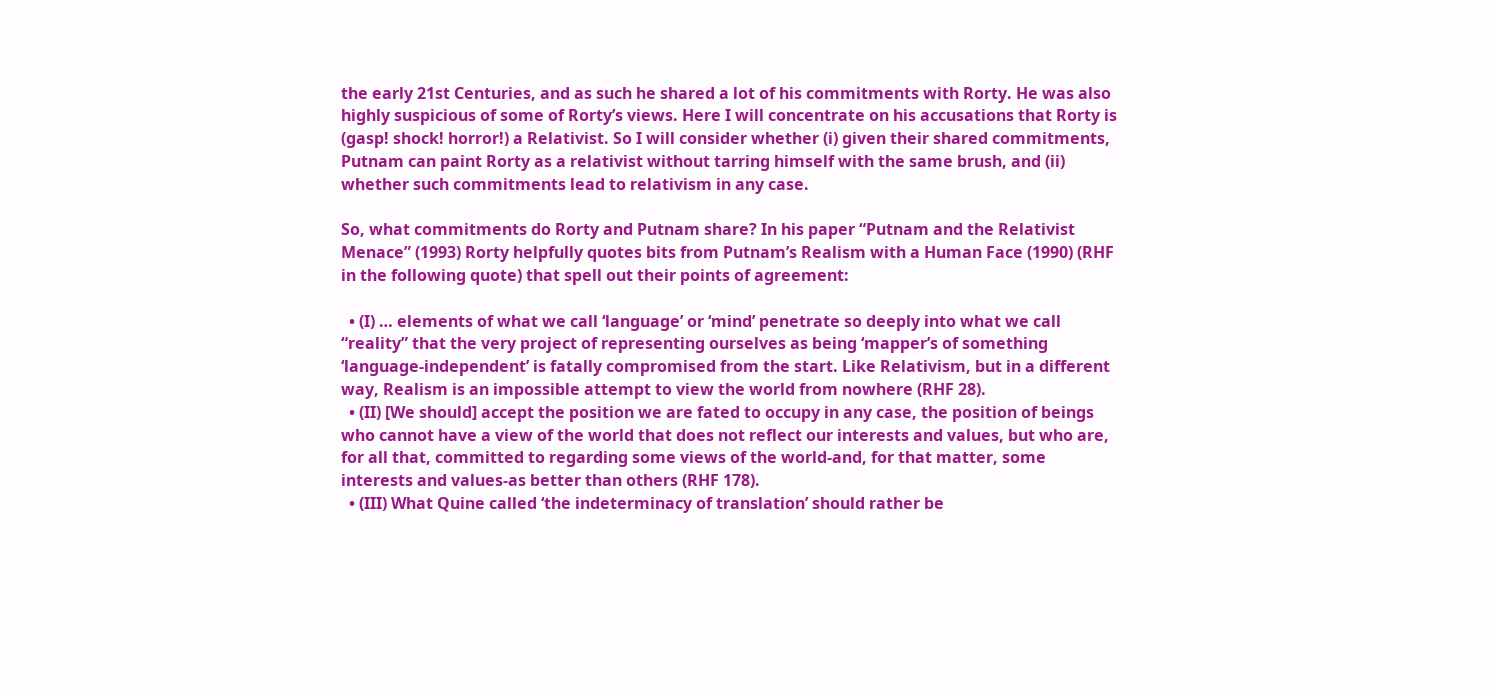the early 21st Centuries, and as such he shared a lot of his commitments with Rorty. He was also highly suspicious of some of Rorty’s views. Here I will concentrate on his accusations that Rorty is (gasp! shock! horror!) a Relativist. So I will consider whether (i) given their shared commitments, Putnam can paint Rorty as a relativist without tarring himself with the same brush, and (ii) whether such commitments lead to relativism in any case.

So, what commitments do Rorty and Putnam share? In his paper “Putnam and the Relativist Menace” (1993) Rorty helpfully quotes bits from Putnam’s Realism with a Human Face (1990) (RHF in the following quote) that spell out their points of agreement:

  • (I) … elements of what we call ‘language’ or ‘mind’ penetrate so deeply into what we call “reality” that the very project of representing ourselves as being ‘mapper’s of something ‘language-independent’ is fatally compromised from the start. Like Relativism, but in a different way, Realism is an impossible attempt to view the world from nowhere (RHF 28).
  • (II) [We should] accept the position we are fated to occupy in any case, the position of beings who cannot have a view of the world that does not reflect our interests and values, but who are, for all that, committed to regarding some views of the world-and, for that matter, some interests and values-as better than others (RHF 178).
  • (III) What Quine called ‘the indeterminacy of translation’ should rather be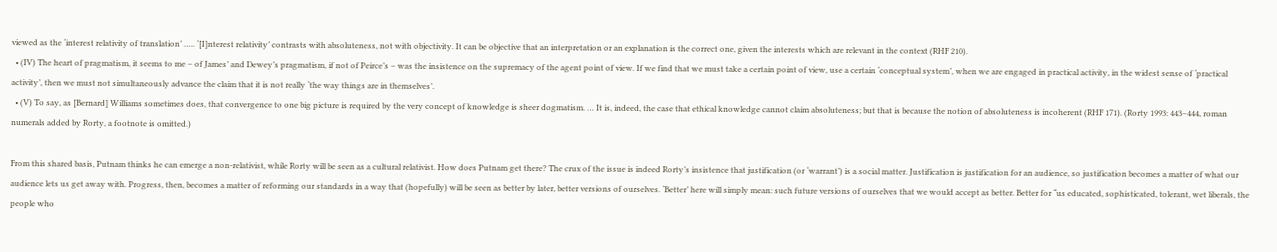viewed as the ‘interest relativity of translation’ ….. ‘[I]nterest relativity’ contrasts with absoluteness, not with objectivity. It can be objective that an interpretation or an explanation is the correct one, given the interests which are relevant in the context (RHF 210).
  • (IV) The heart of pragmatism, it seems to me – of James’ and Dewey’s pragmatism, if not of Peirce’s – was the insistence on the supremacy of the agent point of view. If we find that we must take a certain point of view, use a certain ‘conceptual system’, when we are engaged in practical activity, in the widest sense of ‘practical activity’, then we must not simultaneously advance the claim that it is not really ‘the way things are in themselves’.
  • (V) To say, as [Bernard] Williams sometimes does, that convergence to one big picture is required by the very concept of knowledge is sheer dogmatism. … It is, indeed, the case that ethical knowledge cannot claim absoluteness; but that is because the notion of absoluteness is incoherent (RHF 171). (Rorty 1993: 443–444, roman numerals added by Rorty, a footnote is omitted.)

From this shared basis, Putnam thinks he can emerge a non-relativist, while Rorty will be seen as a cultural relativist. How does Putnam get there? The crux of the issue is indeed Rorty’s insistence that justification (or ‘warrant’) is a social matter. Justification is justification for an audience, so justification becomes a matter of what our audience lets us get away with. Progress, then, becomes a matter of reforming our standards in a way that (hopefully) will be seen as better by later, better versions of ourselves. ‘Better’ here will simply mean: such future versions of ourselves that we would accept as better. Better for “us educated, sophisticated, tolerant, wet liberals, the people who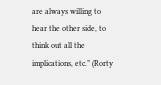are always willing to hear the other side, to think out all the implications, etc.” (Rorty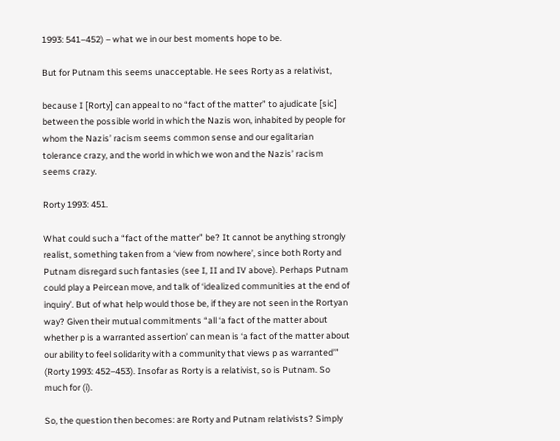1993: 541–452) – what we in our best moments hope to be.

But for Putnam this seems unacceptable. He sees Rorty as a relativist,

because I [Rorty] can appeal to no “fact of the matter” to ajudicate [sic] between the possible world in which the Nazis won, inhabited by people for whom the Nazis’ racism seems common sense and our egalitarian tolerance crazy, and the world in which we won and the Nazis’ racism seems crazy.

Rorty 1993: 451.

What could such a “fact of the matter” be? It cannot be anything strongly realist, something taken from a ‘view from nowhere’, since both Rorty and Putnam disregard such fantasies (see I, II and IV above). Perhaps Putnam could play a Peircean move, and talk of ‘idealized communities at the end of inquiry’. But of what help would those be, if they are not seen in the Rortyan way? Given their mutual commitments “all ‘a fact of the matter about whether p is a warranted assertion’ can mean is ‘a fact of the matter about our ability to feel solidarity with a community that views p as warranted’” (Rorty 1993: 452–453). Insofar as Rorty is a relativist, so is Putnam. So much for (i).

So, the question then becomes: are Rorty and Putnam relativists? Simply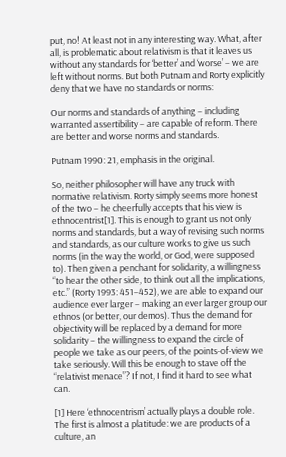put, no! At least not in any interesting way. What, after all, is problematic about relativism is that it leaves us without any standards for ‘better’ and ‘worse’ – we are left without norms. But both Putnam and Rorty explicitly deny that we have no standards or norms:

Our norms and standards of anything – including warranted assertibility – are capable of reform. There are better and worse norms and standards.

Putnam 1990: 21, emphasis in the original.

So, neither philosopher will have any truck with normative relativism. Rorty simply seems more honest of the two – he cheerfully accepts that his view is ethnocentrist[1]. This is enough to grant us not only norms and standards, but a way of revising such norms and standards, as our culture works to give us such norms (in the way the world, or God, were supposed to). Then given a penchant for solidarity, a willingness “to hear the other side, to think out all the implications, etc.” (Rorty 1993: 451–452), we are able to expand our audience ever larger – making an ever larger group our ethnos (or better, our demos). Thus the demand for objectivity will be replaced by a demand for more solidarity – the willingness to expand the circle of people we take as our peers, of the points-of-view we take seriously. Will this be enough to stave off the “relativist menace”? If not, I find it hard to see what can.

[1] Here ‘ethnocentrism’ actually plays a double role. The first is almost a platitude: we are products of a culture, an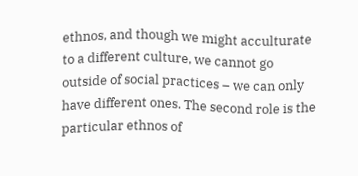ethnos, and though we might acculturate to a different culture, we cannot go outside of social practices – we can only have different ones. The second role is the particular ethnos of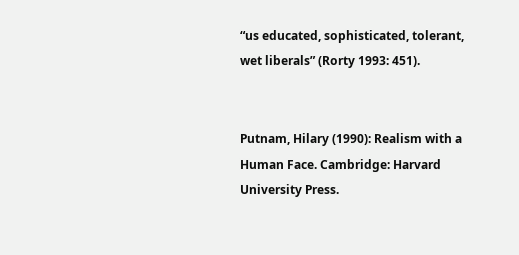“us educated, sophisticated, tolerant, wet liberals” (Rorty 1993: 451).


Putnam, Hilary (1990): Realism with a Human Face. Cambridge: Harvard University Press.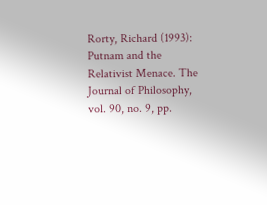Rorty, Richard (1993): Putnam and the Relativist Menace. The Journal of Philosophy, vol. 90, no. 9, pp.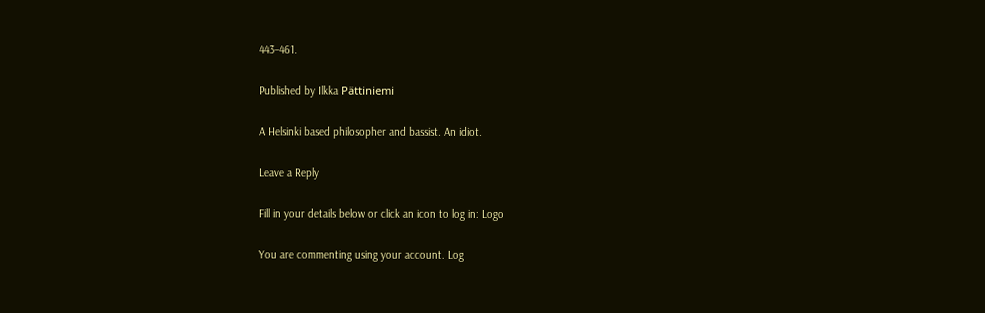443–461.

Published by Ilkka Pättiniemi

A Helsinki based philosopher and bassist. An idiot.

Leave a Reply

Fill in your details below or click an icon to log in: Logo

You are commenting using your account. Log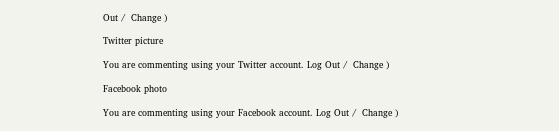Out /  Change )

Twitter picture

You are commenting using your Twitter account. Log Out /  Change )

Facebook photo

You are commenting using your Facebook account. Log Out /  Change )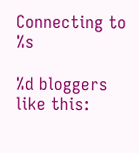Connecting to %s

%d bloggers like this: